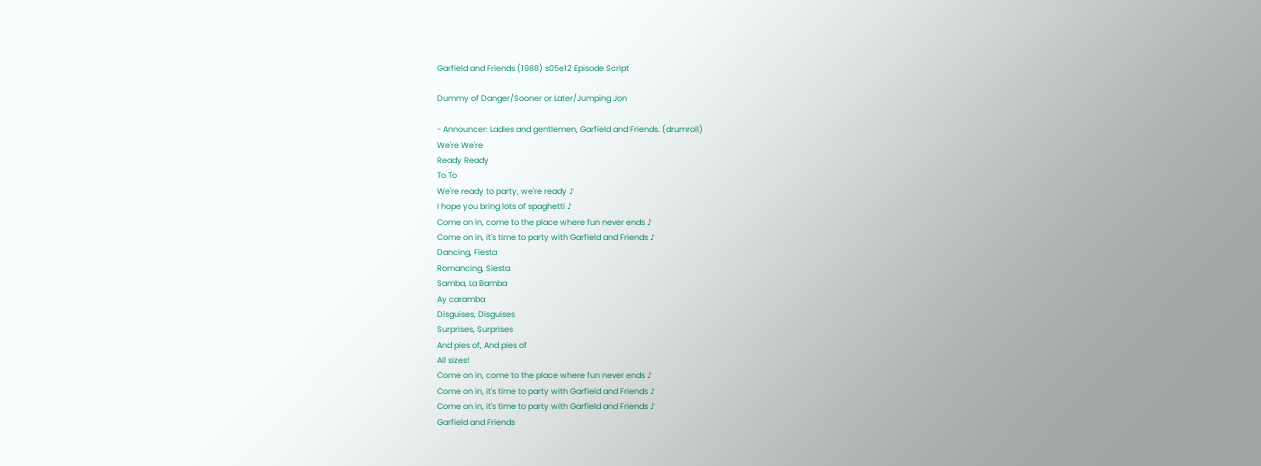Garfield and Friends (1988) s05e12 Episode Script

Dummy of Danger/Sooner or Later/Jumping Jon

- Announcer: Ladies and gentlemen, Garfield and Friends. (drumroll)
We're We're
Ready Ready
To To
We're ready to party, we're ready ♪
I hope you bring lots of spaghetti ♪
Come on in, come to the place where fun never ends ♪
Come on in, it's time to party with Garfield and Friends ♪
Dancing, Fiesta
Romancing, Siesta
Samba, La Bamba
Ay caramba
Disguises, Disguises
Surprises, Surprises
And pies of, And pies of
All sizes!
Come on in, come to the place where fun never ends ♪
Come on in, it's time to party with Garfield and Friends ♪
Come on in, it's time to party with Garfield and Friends ♪
Garfield and Friends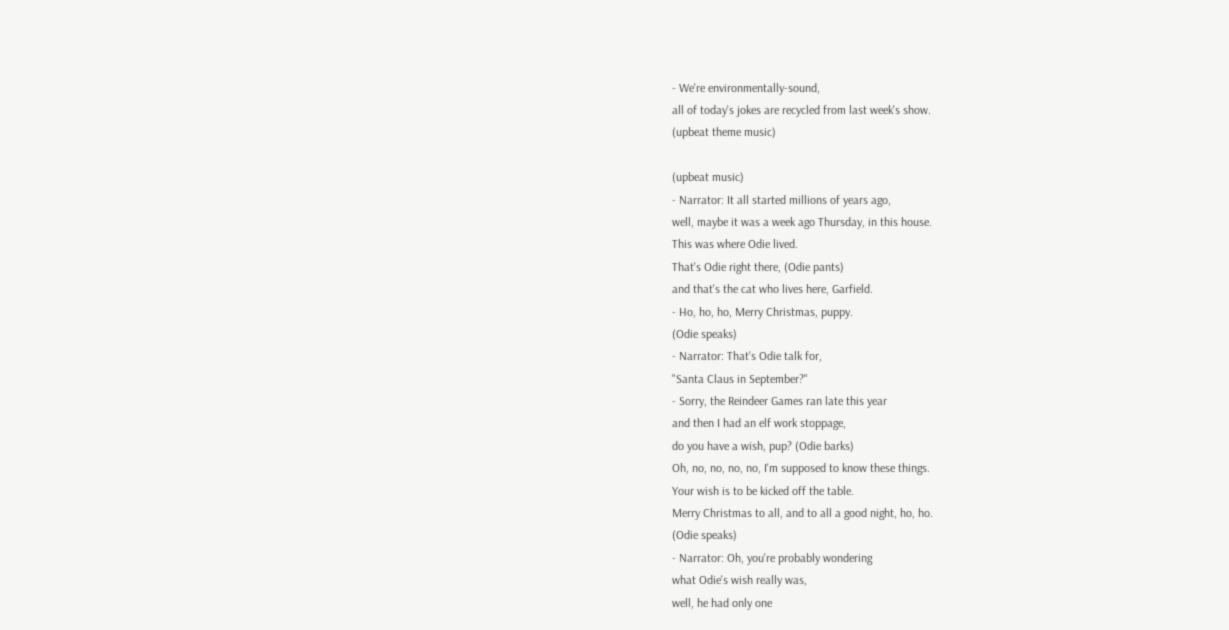- We're environmentally-sound,
all of today's jokes are recycled from last week's show.
(upbeat theme music)

(upbeat music)
- Narrator: It all started millions of years ago,
well, maybe it was a week ago Thursday, in this house.
This was where Odie lived.
That's Odie right there, (Odie pants)
and that's the cat who lives here, Garfield.
- Ho, ho, ho, Merry Christmas, puppy.
(Odie speaks)
- Narrator: That's Odie talk for,
"Santa Claus in September?"
- Sorry, the Reindeer Games ran late this year
and then I had an elf work stoppage,
do you have a wish, pup? (Odie barks)
Oh, no, no, no, no, I'm supposed to know these things.
Your wish is to be kicked off the table.
Merry Christmas to all, and to all a good night, ho, ho.
(Odie speaks)
- Narrator: Oh, you're probably wondering
what Odie's wish really was,
well, he had only one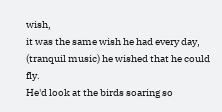wish,
it was the same wish he had every day,
(tranquil music) he wished that he could fly.
He'd look at the birds soaring so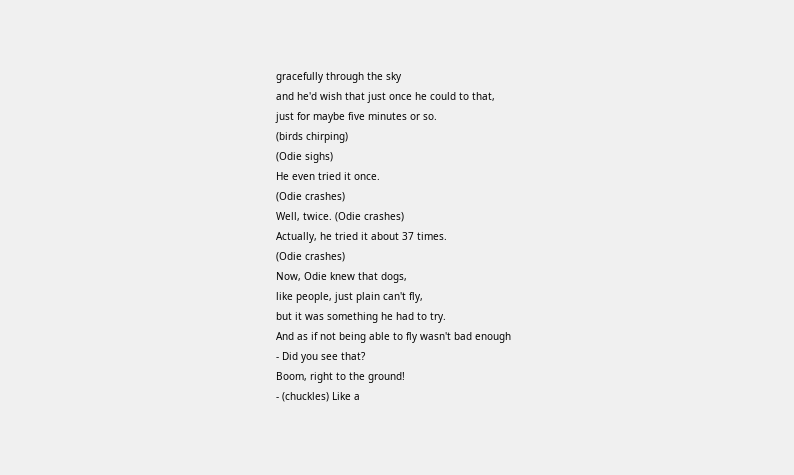gracefully through the sky
and he'd wish that just once he could to that,
just for maybe five minutes or so.
(birds chirping)
(Odie sighs)
He even tried it once.
(Odie crashes)
Well, twice. (Odie crashes)
Actually, he tried it about 37 times.
(Odie crashes)
Now, Odie knew that dogs,
like people, just plain can't fly,
but it was something he had to try.
And as if not being able to fly wasn't bad enough
- Did you see that?
Boom, right to the ground!
- (chuckles) Like a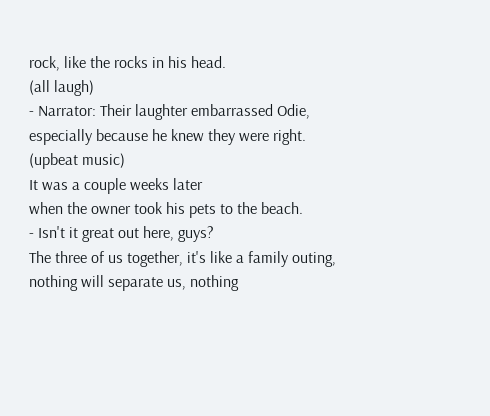rock, like the rocks in his head.
(all laugh)
- Narrator: Their laughter embarrassed Odie,
especially because he knew they were right.
(upbeat music)
It was a couple weeks later
when the owner took his pets to the beach.
- Isn't it great out here, guys?
The three of us together, it's like a family outing,
nothing will separate us, nothing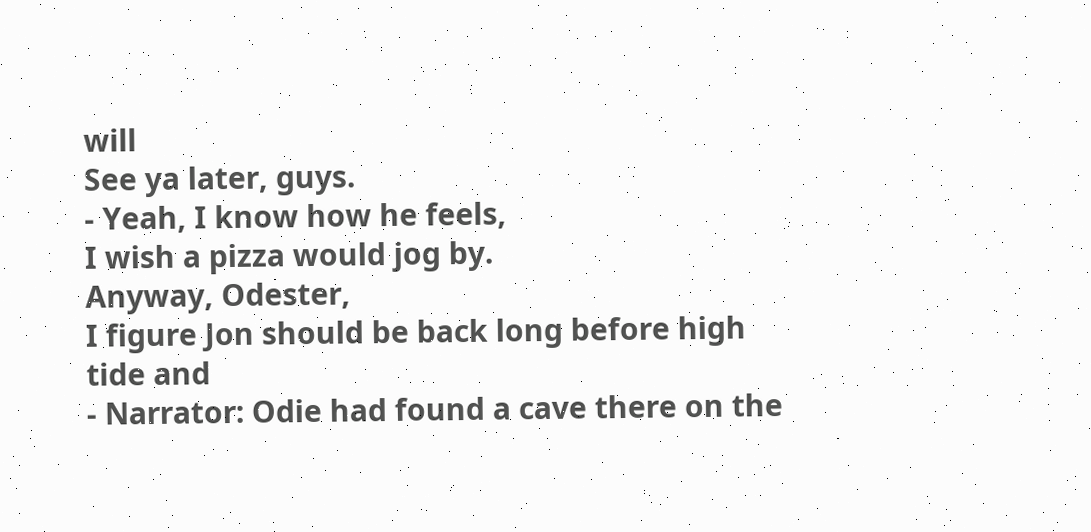will
See ya later, guys.
- Yeah, I know how he feels,
I wish a pizza would jog by.
Anyway, Odester,
I figure Jon should be back long before high tide and
- Narrator: Odie had found a cave there on the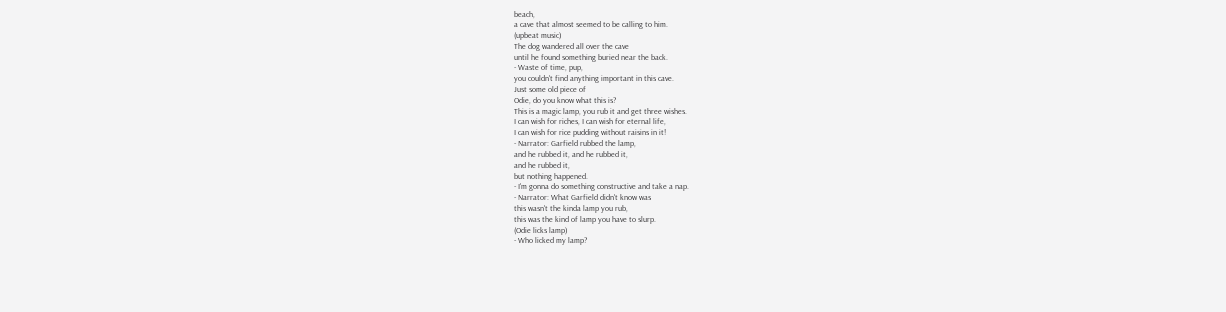beach,
a cave that almost seemed to be calling to him.
(upbeat music)
The dog wandered all over the cave
until he found something buried near the back.
- Waste of time, pup,
you couldn't find anything important in this cave.
Just some old piece of
Odie, do you know what this is?
This is a magic lamp, you rub it and get three wishes.
I can wish for riches, I can wish for eternal life,
I can wish for rice pudding without raisins in it!
- Narrator: Garfield rubbed the lamp,
and he rubbed it, and he rubbed it,
and he rubbed it,
but nothing happened.
- I'm gonna do something constructive and take a nap.
- Narrator: What Garfield didn't know was
this wasn't the kinda lamp you rub,
this was the kind of lamp you have to slurp.
(Odie licks lamp)
- Who licked my lamp?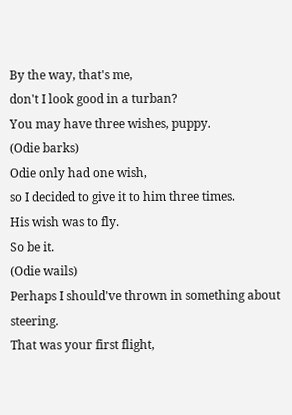By the way, that's me,
don't I look good in a turban?
You may have three wishes, puppy.
(Odie barks)
Odie only had one wish,
so I decided to give it to him three times.
His wish was to fly.
So be it.
(Odie wails)
Perhaps I should've thrown in something about steering.
That was your first flight,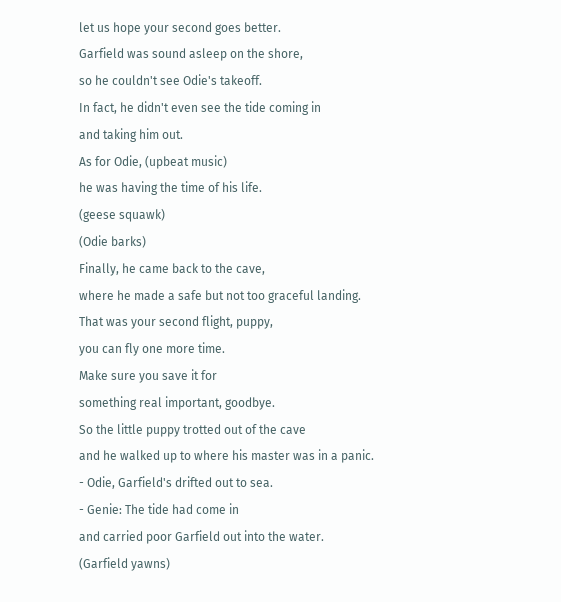let us hope your second goes better.
Garfield was sound asleep on the shore,
so he couldn't see Odie's takeoff.
In fact, he didn't even see the tide coming in
and taking him out.
As for Odie, (upbeat music)
he was having the time of his life.
(geese squawk)
(Odie barks)
Finally, he came back to the cave,
where he made a safe but not too graceful landing.
That was your second flight, puppy,
you can fly one more time.
Make sure you save it for
something real important, goodbye.
So the little puppy trotted out of the cave
and he walked up to where his master was in a panic.
- Odie, Garfield's drifted out to sea.
- Genie: The tide had come in
and carried poor Garfield out into the water.
(Garfield yawns)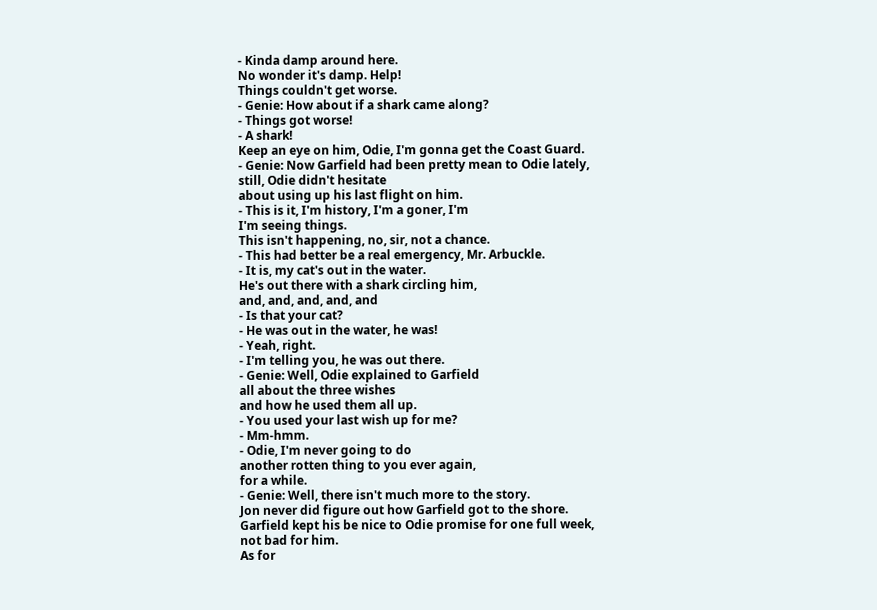- Kinda damp around here.
No wonder it's damp. Help!
Things couldn't get worse.
- Genie: How about if a shark came along?
- Things got worse!
- A shark!
Keep an eye on him, Odie, I'm gonna get the Coast Guard.
- Genie: Now Garfield had been pretty mean to Odie lately,
still, Odie didn't hesitate
about using up his last flight on him.
- This is it, I'm history, I'm a goner, I'm
I'm seeing things.
This isn't happening, no, sir, not a chance.
- This had better be a real emergency, Mr. Arbuckle.
- It is, my cat's out in the water.
He's out there with a shark circling him,
and, and, and, and, and
- Is that your cat?
- He was out in the water, he was!
- Yeah, right.
- I'm telling you, he was out there.
- Genie: Well, Odie explained to Garfield
all about the three wishes
and how he used them all up.
- You used your last wish up for me?
- Mm-hmm.
- Odie, I'm never going to do
another rotten thing to you ever again,
for a while.
- Genie: Well, there isn't much more to the story.
Jon never did figure out how Garfield got to the shore.
Garfield kept his be nice to Odie promise for one full week,
not bad for him.
As for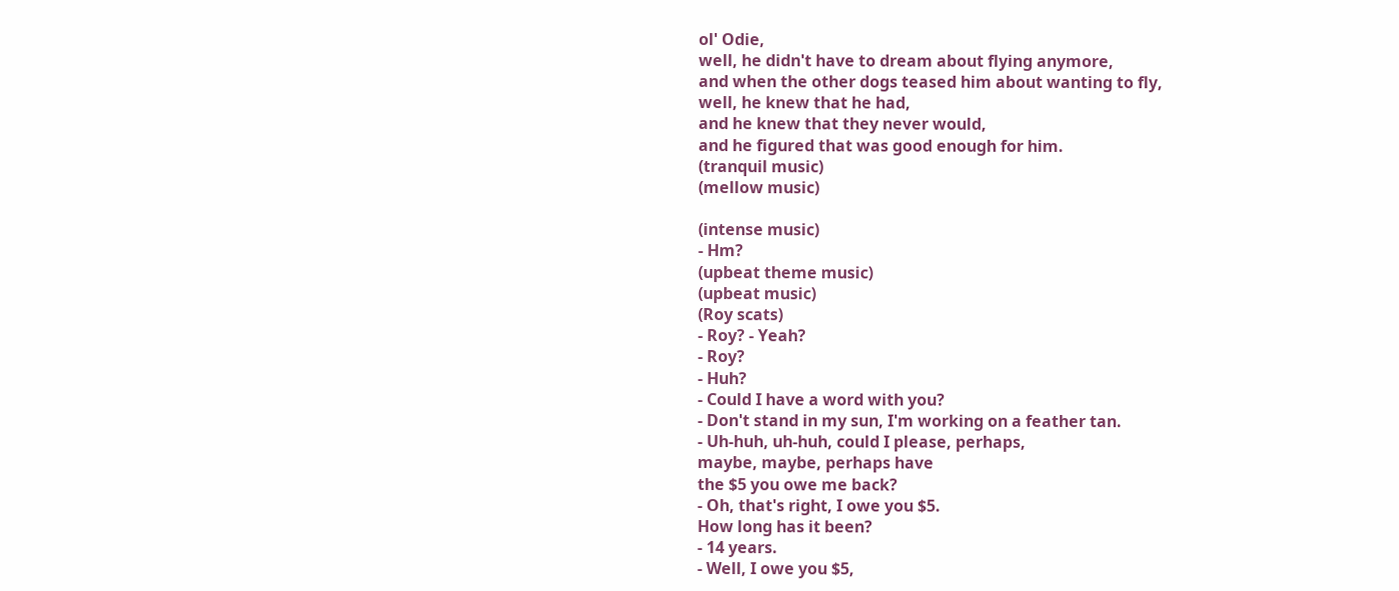ol' Odie,
well, he didn't have to dream about flying anymore,
and when the other dogs teased him about wanting to fly,
well, he knew that he had,
and he knew that they never would,
and he figured that was good enough for him.
(tranquil music)
(mellow music)

(intense music)
- Hm?
(upbeat theme music)
(upbeat music)
(Roy scats)
- Roy? - Yeah?
- Roy?
- Huh?
- Could I have a word with you?
- Don't stand in my sun, I'm working on a feather tan.
- Uh-huh, uh-huh, could I please, perhaps,
maybe, maybe, perhaps have
the $5 you owe me back?
- Oh, that's right, I owe you $5.
How long has it been?
- 14 years.
- Well, I owe you $5,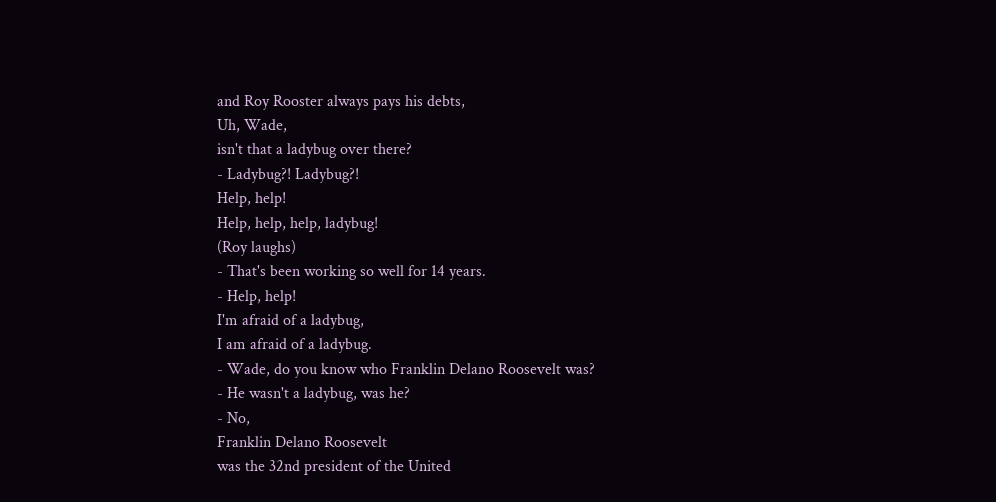and Roy Rooster always pays his debts,
Uh, Wade,
isn't that a ladybug over there?
- Ladybug?! Ladybug?!
Help, help!
Help, help, help, ladybug!
(Roy laughs)
- That's been working so well for 14 years.
- Help, help!
I'm afraid of a ladybug,
I am afraid of a ladybug.
- Wade, do you know who Franklin Delano Roosevelt was?
- He wasn't a ladybug, was he?
- No,
Franklin Delano Roosevelt
was the 32nd president of the United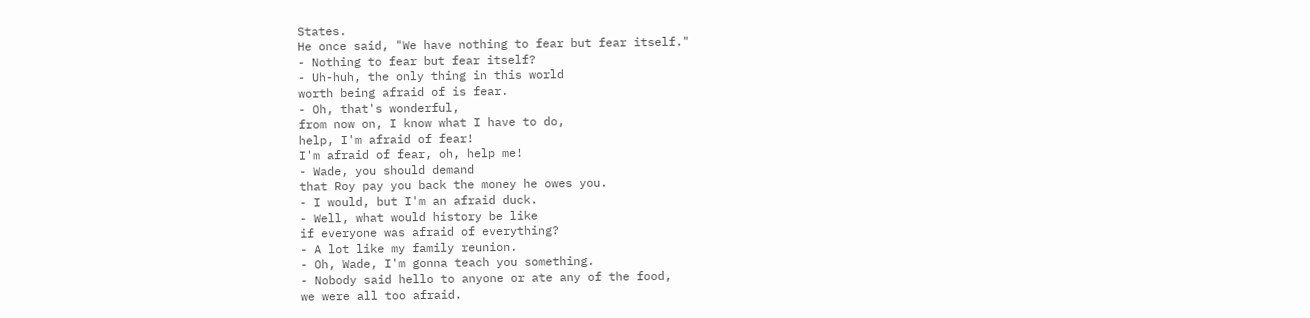States.
He once said, "We have nothing to fear but fear itself."
- Nothing to fear but fear itself?
- Uh-huh, the only thing in this world
worth being afraid of is fear.
- Oh, that's wonderful,
from now on, I know what I have to do,
help, I'm afraid of fear!
I'm afraid of fear, oh, help me!
- Wade, you should demand
that Roy pay you back the money he owes you.
- I would, but I'm an afraid duck.
- Well, what would history be like
if everyone was afraid of everything?
- A lot like my family reunion.
- Oh, Wade, I'm gonna teach you something.
- Nobody said hello to anyone or ate any of the food,
we were all too afraid.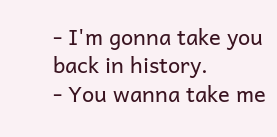- I'm gonna take you back in history.
- You wanna take me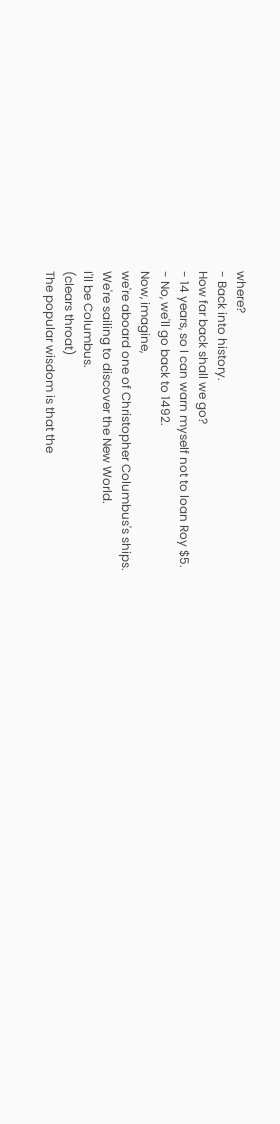where?
- Back into history.
How far back shall we go?
- 14 years, so I can warn myself not to loan Roy $5.
- No, we'll go back to 1492.
Now, imagine,
we're aboard one of Christopher Columbus's ships.
We're sailing to discover the New World.
I'll be Columbus.
(clears throat)
The popular wisdom is that the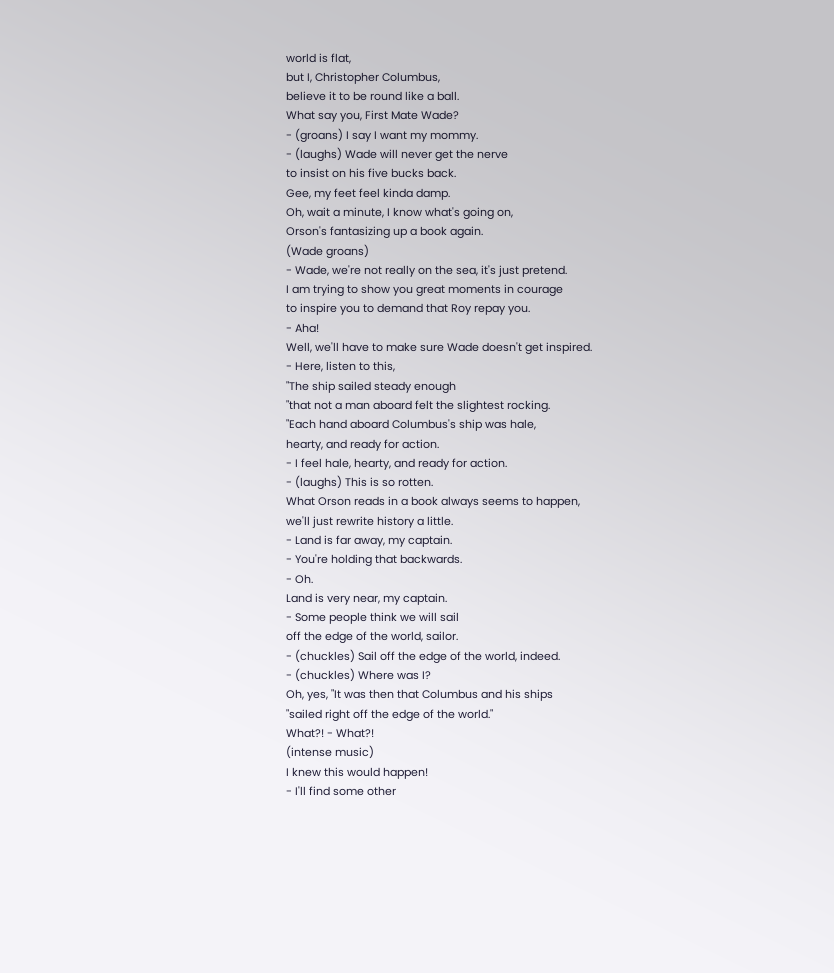world is flat,
but I, Christopher Columbus,
believe it to be round like a ball.
What say you, First Mate Wade?
- (groans) I say I want my mommy.
- (laughs) Wade will never get the nerve
to insist on his five bucks back.
Gee, my feet feel kinda damp.
Oh, wait a minute, I know what's going on,
Orson's fantasizing up a book again.
(Wade groans)
- Wade, we're not really on the sea, it's just pretend.
I am trying to show you great moments in courage
to inspire you to demand that Roy repay you.
- Aha!
Well, we'll have to make sure Wade doesn't get inspired.
- Here, listen to this,
"The ship sailed steady enough
"that not a man aboard felt the slightest rocking.
"Each hand aboard Columbus's ship was hale,
hearty, and ready for action.
- I feel hale, hearty, and ready for action.
- (laughs) This is so rotten.
What Orson reads in a book always seems to happen,
we'll just rewrite history a little.
- Land is far away, my captain.
- You're holding that backwards.
- Oh.
Land is very near, my captain.
- Some people think we will sail
off the edge of the world, sailor.
- (chuckles) Sail off the edge of the world, indeed.
- (chuckles) Where was I?
Oh, yes, "It was then that Columbus and his ships
"sailed right off the edge of the world."
What?! - What?!
(intense music)
I knew this would happen!
- I'll find some other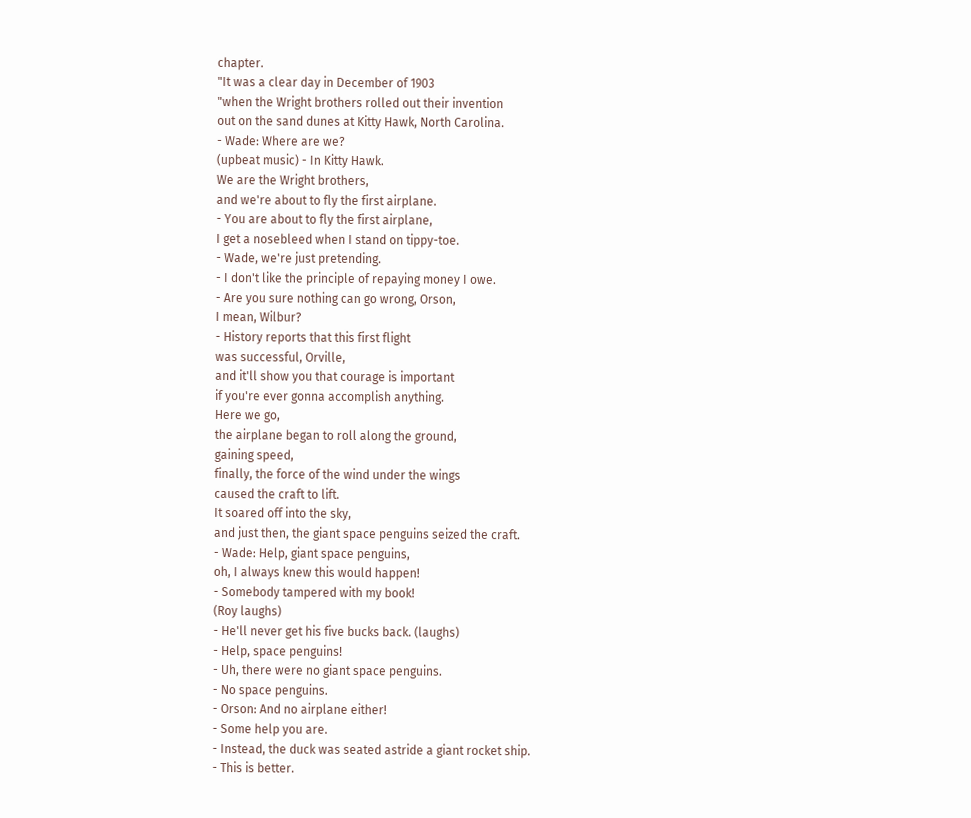chapter.
"It was a clear day in December of 1903
"when the Wright brothers rolled out their invention
out on the sand dunes at Kitty Hawk, North Carolina.
- Wade: Where are we?
(upbeat music) - In Kitty Hawk.
We are the Wright brothers,
and we're about to fly the first airplane.
- You are about to fly the first airplane,
I get a nosebleed when I stand on tippy-toe.
- Wade, we're just pretending.
- I don't like the principle of repaying money I owe.
- Are you sure nothing can go wrong, Orson,
I mean, Wilbur?
- History reports that this first flight
was successful, Orville,
and it'll show you that courage is important
if you're ever gonna accomplish anything.
Here we go,
the airplane began to roll along the ground,
gaining speed,
finally, the force of the wind under the wings
caused the craft to lift.
It soared off into the sky,
and just then, the giant space penguins seized the craft.
- Wade: Help, giant space penguins,
oh, I always knew this would happen!
- Somebody tampered with my book!
(Roy laughs)
- He'll never get his five bucks back. (laughs)
- Help, space penguins!
- Uh, there were no giant space penguins.
- No space penguins.
- Orson: And no airplane either!
- Some help you are.
- Instead, the duck was seated astride a giant rocket ship.
- This is better.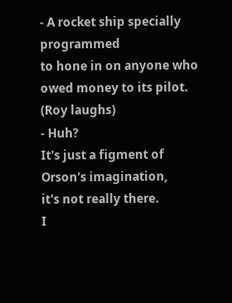- A rocket ship specially programmed
to hone in on anyone who owed money to its pilot.
(Roy laughs)
- Huh?
It's just a figment of Orson's imagination,
it's not really there.
I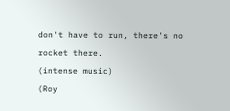don't have to run, there's no rocket there.
(intense music)
(Roy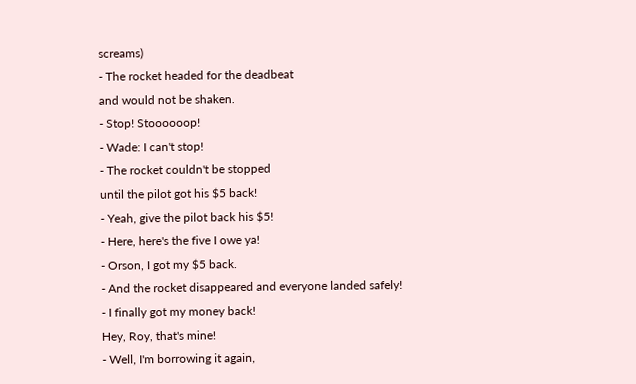screams)
- The rocket headed for the deadbeat
and would not be shaken.
- Stop! Stoooooop!
- Wade: I can't stop!
- The rocket couldn't be stopped
until the pilot got his $5 back!
- Yeah, give the pilot back his $5!
- Here, here's the five I owe ya!
- Orson, I got my $5 back.
- And the rocket disappeared and everyone landed safely!
- I finally got my money back!
Hey, Roy, that's mine!
- Well, I'm borrowing it again,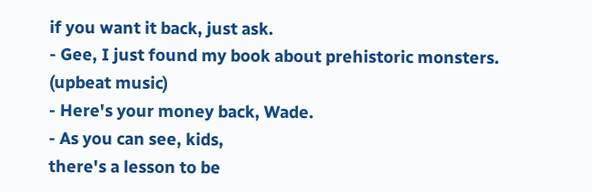if you want it back, just ask.
- Gee, I just found my book about prehistoric monsters.
(upbeat music)
- Here's your money back, Wade.
- As you can see, kids,
there's a lesson to be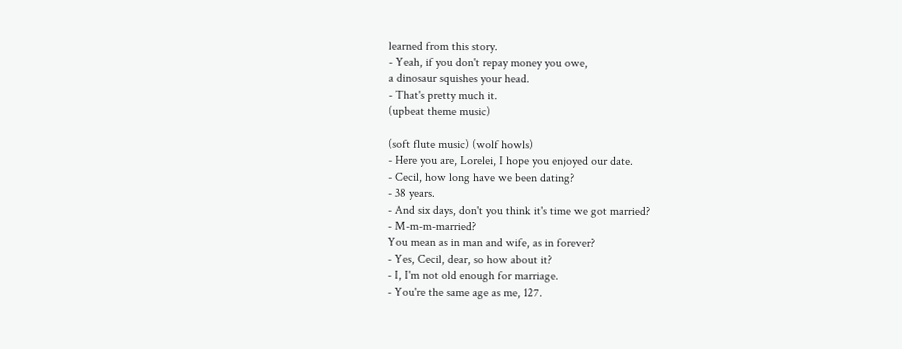learned from this story.
- Yeah, if you don't repay money you owe,
a dinosaur squishes your head.
- That's pretty much it.
(upbeat theme music)

(soft flute music) (wolf howls)
- Here you are, Lorelei, I hope you enjoyed our date.
- Cecil, how long have we been dating?
- 38 years.
- And six days, don't you think it's time we got married?
- M-m-m-married?
You mean as in man and wife, as in forever?
- Yes, Cecil, dear, so how about it?
- I, I'm not old enough for marriage.
- You're the same age as me, 127.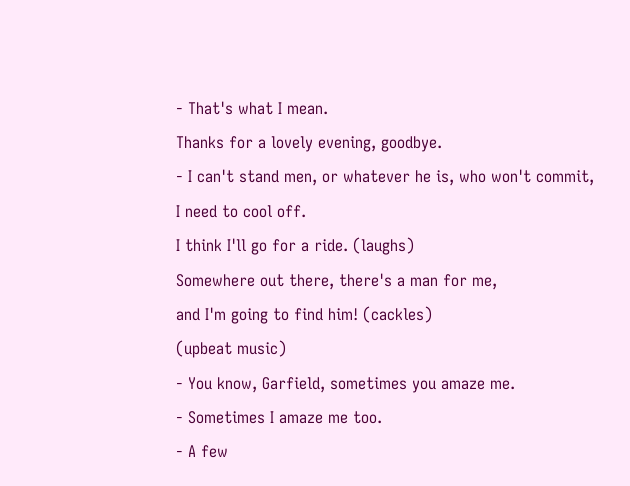- That's what I mean.
Thanks for a lovely evening, goodbye.
- I can't stand men, or whatever he is, who won't commit,
I need to cool off.
I think I'll go for a ride. (laughs)
Somewhere out there, there's a man for me,
and I'm going to find him! (cackles)
(upbeat music)
- You know, Garfield, sometimes you amaze me.
- Sometimes I amaze me too.
- A few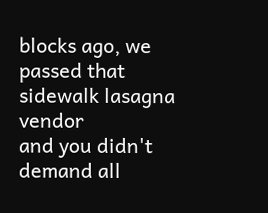blocks ago, we passed that sidewalk lasagna vendor
and you didn't demand all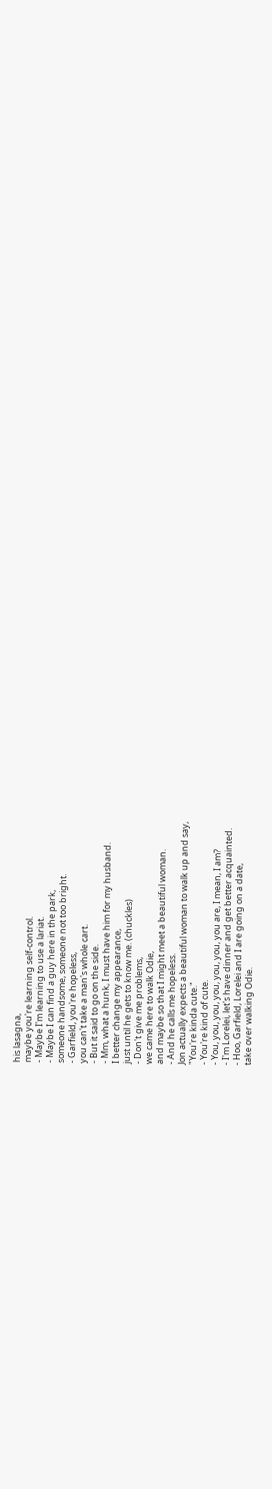his lasagna,
maybe you're learning self-control.
- Maybe I'm learning to use a lariat.
- Maybe I can find a guy here in the park,
someone handsome, someone not too bright.
- Garfield, you're hopeless,
you can't take a man's whole cart.
- But it said to go on the side.
- Mm, what a hunk, I must have him for my husband.
I better change my appearance,
just until he gets to know me. (chuckles)
- Don't give me problems,
we came here to walk Odie,
and maybe so that I might meet a beautiful woman.
- And he calls me hopeless.
Jon actually expects a beautiful woman to walk up and say,
"You're kinda cute."
- You're kind of cute.
- You, you, you, you, you, you, you are, I mean, I am?
- I'm Lorelei, let's have dinner and get better acquainted.
- Hoo, Garfield, Lorelei and I are going on a date,
take over walking Odie.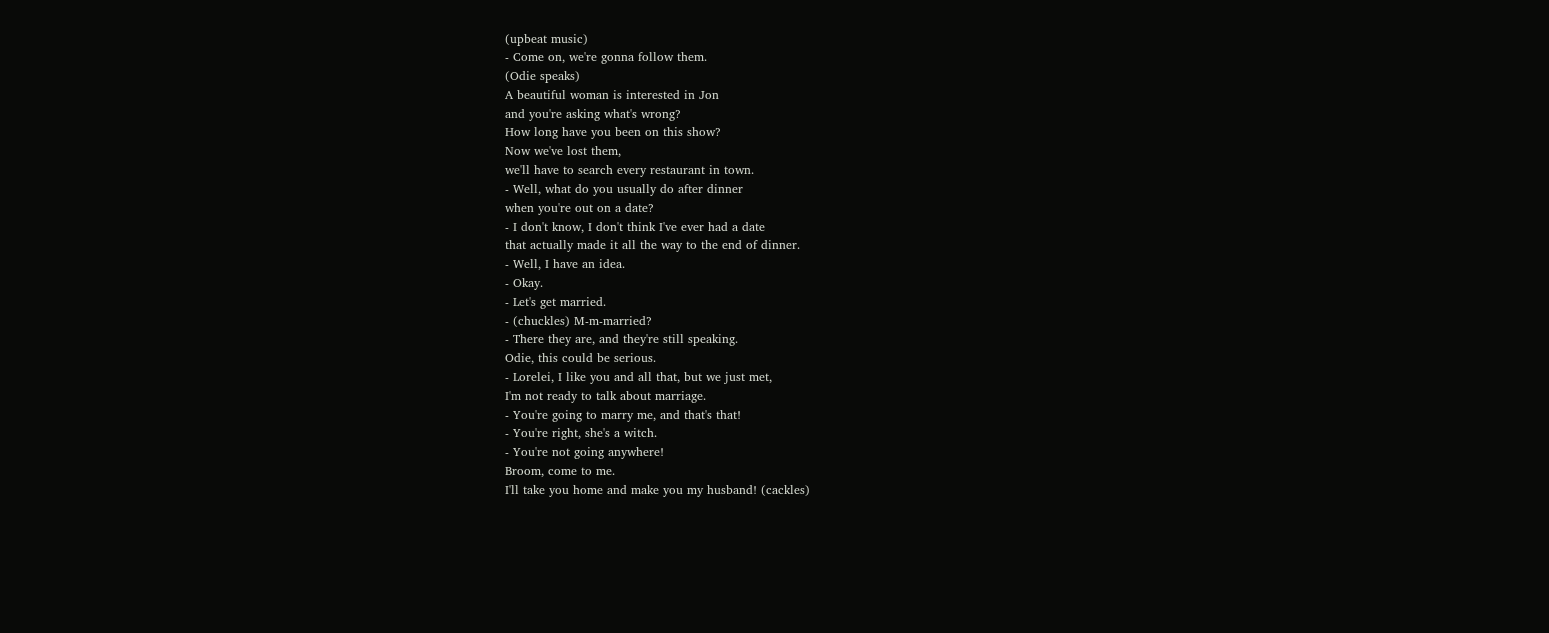(upbeat music)
- Come on, we're gonna follow them.
(Odie speaks)
A beautiful woman is interested in Jon
and you're asking what's wrong?
How long have you been on this show?
Now we've lost them,
we'll have to search every restaurant in town.
- Well, what do you usually do after dinner
when you're out on a date?
- I don't know, I don't think I've ever had a date
that actually made it all the way to the end of dinner.
- Well, I have an idea.
- Okay.
- Let's get married.
- (chuckles) M-m-married?
- There they are, and they're still speaking.
Odie, this could be serious.
- Lorelei, I like you and all that, but we just met,
I'm not ready to talk about marriage.
- You're going to marry me, and that's that!
- You're right, she's a witch.
- You're not going anywhere!
Broom, come to me.
I'll take you home and make you my husband! (cackles)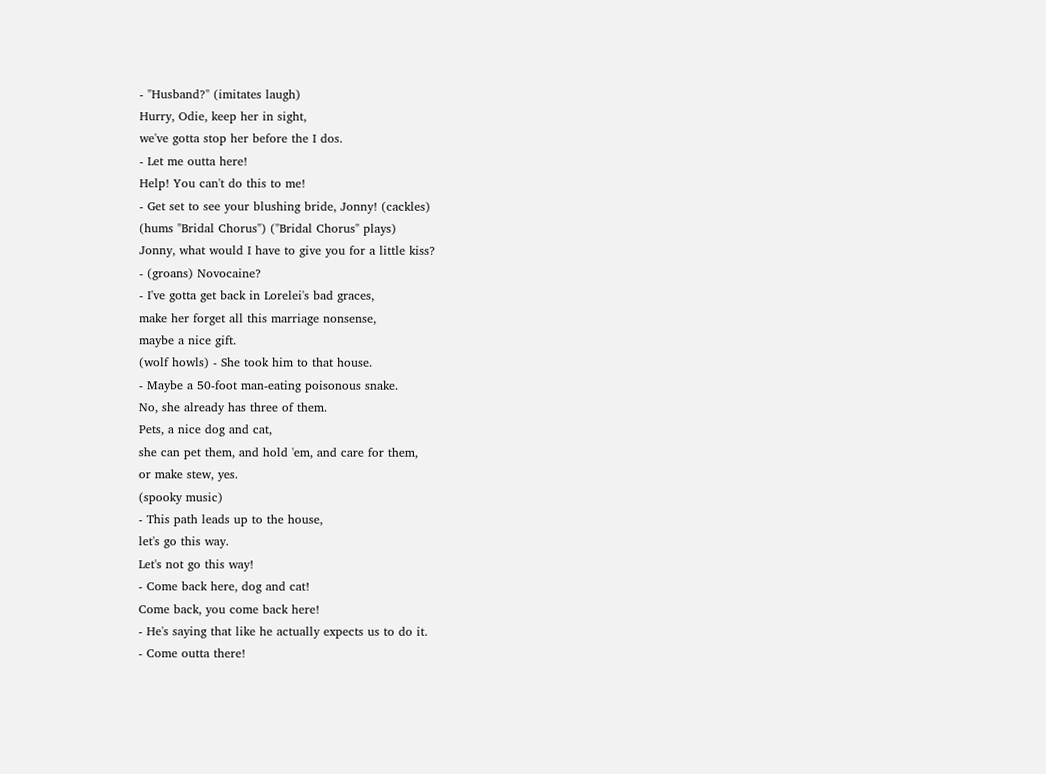- "Husband?" (imitates laugh)
Hurry, Odie, keep her in sight,
we've gotta stop her before the I dos.
- Let me outta here!
Help! You can't do this to me!
- Get set to see your blushing bride, Jonny! (cackles)
(hums "Bridal Chorus") ("Bridal Chorus" plays)
Jonny, what would I have to give you for a little kiss?
- (groans) Novocaine?
- I've gotta get back in Lorelei's bad graces,
make her forget all this marriage nonsense,
maybe a nice gift.
(wolf howls) - She took him to that house.
- Maybe a 50-foot man-eating poisonous snake.
No, she already has three of them.
Pets, a nice dog and cat,
she can pet them, and hold 'em, and care for them,
or make stew, yes.
(spooky music)
- This path leads up to the house,
let's go this way.
Let's not go this way!
- Come back here, dog and cat!
Come back, you come back here!
- He's saying that like he actually expects us to do it.
- Come outta there!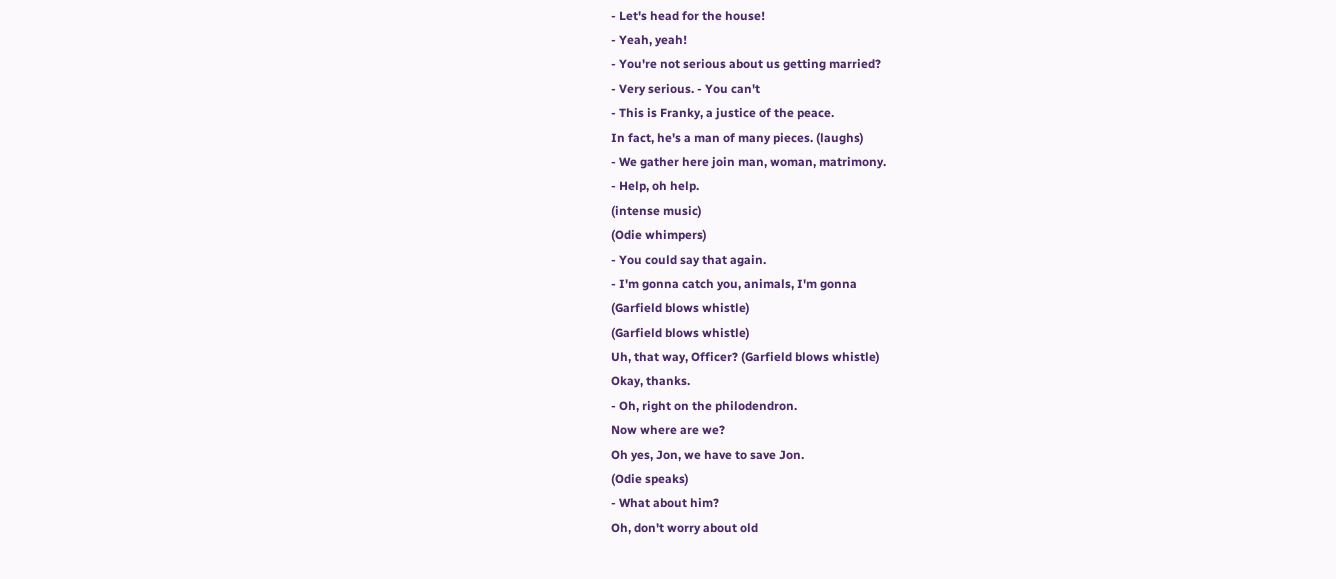- Let's head for the house!
- Yeah, yeah!
- You're not serious about us getting married?
- Very serious. - You can't
- This is Franky, a justice of the peace.
In fact, he's a man of many pieces. (laughs)
- We gather here join man, woman, matrimony.
- Help, oh help.
(intense music)
(Odie whimpers)
- You could say that again.
- I'm gonna catch you, animals, I'm gonna
(Garfield blows whistle)
(Garfield blows whistle)
Uh, that way, Officer? (Garfield blows whistle)
Okay, thanks.
- Oh, right on the philodendron.
Now where are we?
Oh yes, Jon, we have to save Jon.
(Odie speaks)
- What about him?
Oh, don't worry about old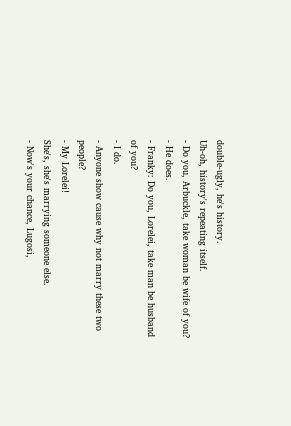double-ugly, he's history.
Uh-oh, history's repeating itself.
- Do you, Arbuckle, take woman be wife of you?
- He does.
- Franky: Do you, Lorelei, take man be husband of you?
- I do.
- Anyone show cause why not marry these two people?
- My Lorelei!
She's, she's marrying someone else.
- Now's your chance, Lugosi,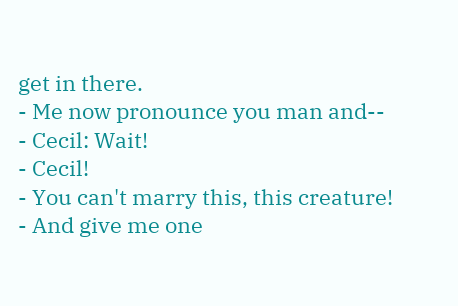get in there.
- Me now pronounce you man and--
- Cecil: Wait!
- Cecil!
- You can't marry this, this creature!
- And give me one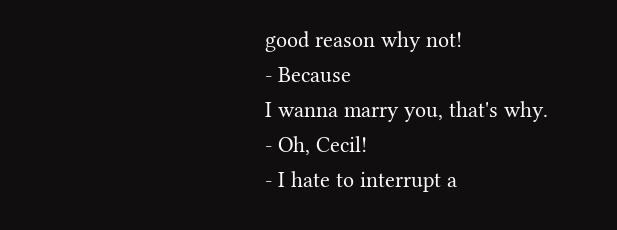good reason why not!
- Because
I wanna marry you, that's why.
- Oh, Cecil!
- I hate to interrupt a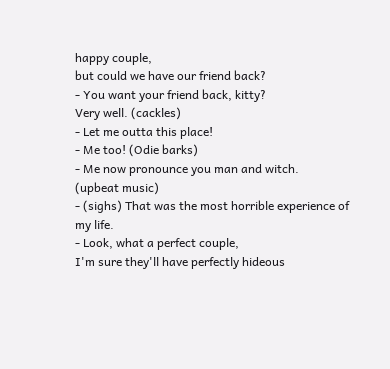happy couple,
but could we have our friend back?
- You want your friend back, kitty?
Very well. (cackles)
- Let me outta this place!
- Me too! (Odie barks)
- Me now pronounce you man and witch.
(upbeat music)
- (sighs) That was the most horrible experience of my life.
- Look, what a perfect couple,
I'm sure they'll have perfectly hideous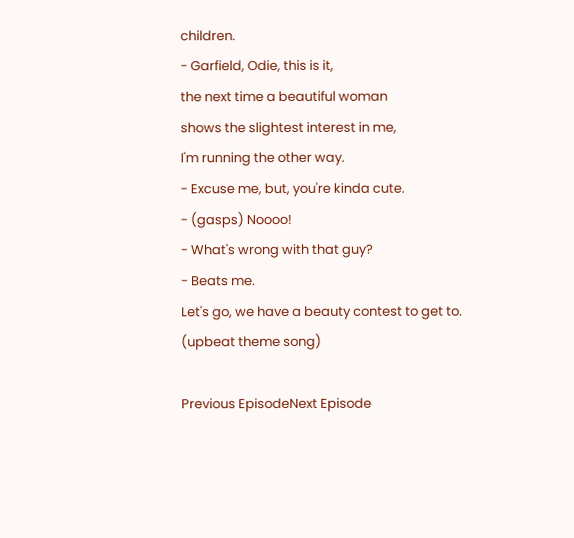children.
- Garfield, Odie, this is it,
the next time a beautiful woman
shows the slightest interest in me,
I'm running the other way.
- Excuse me, but, you're kinda cute.
- (gasps) Noooo!
- What's wrong with that guy?
- Beats me.
Let's go, we have a beauty contest to get to.
(upbeat theme song)

Previous EpisodeNext Episode